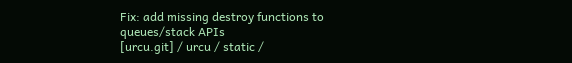Fix: add missing destroy functions to queues/stack APIs
[urcu.git] / urcu / static /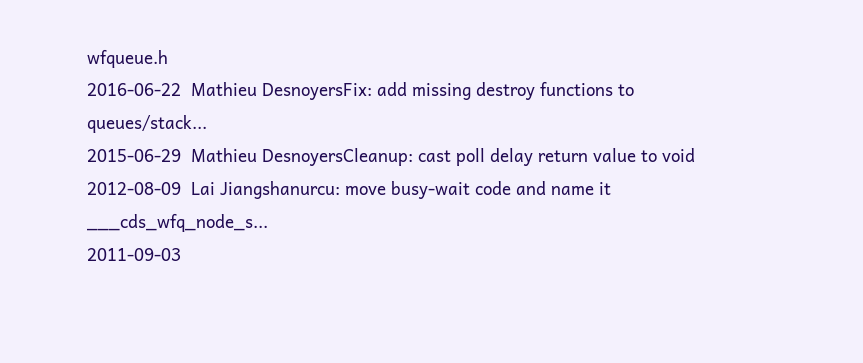wfqueue.h
2016-06-22  Mathieu DesnoyersFix: add missing destroy functions to queues/stack...
2015-06-29  Mathieu DesnoyersCleanup: cast poll delay return value to void
2012-08-09  Lai Jiangshanurcu: move busy-wait code and name it ___cds_wfq_node_s...
2011-09-03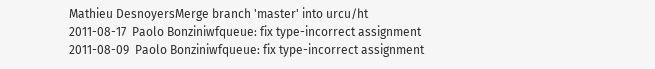Mathieu DesnoyersMerge branch 'master' into urcu/ht
2011-08-17  Paolo Bonziniwfqueue: fix type-incorrect assignment
2011-08-09  Paolo Bonziniwfqueue: fix type-incorrect assignment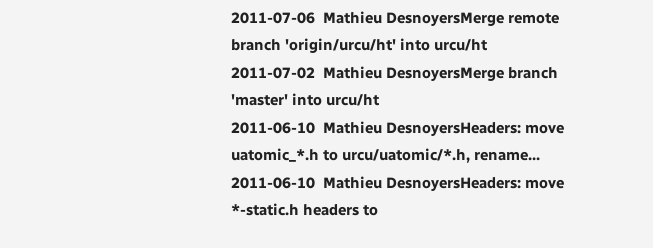2011-07-06  Mathieu DesnoyersMerge remote branch 'origin/urcu/ht' into urcu/ht
2011-07-02  Mathieu DesnoyersMerge branch 'master' into urcu/ht
2011-06-10  Mathieu DesnoyersHeaders: move uatomic_*.h to urcu/uatomic/*.h, rename...
2011-06-10  Mathieu DesnoyersHeaders: move *-static.h headers to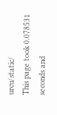urcu/static/
This page took 0.078531 seconds and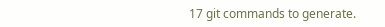17 git commands to generate.